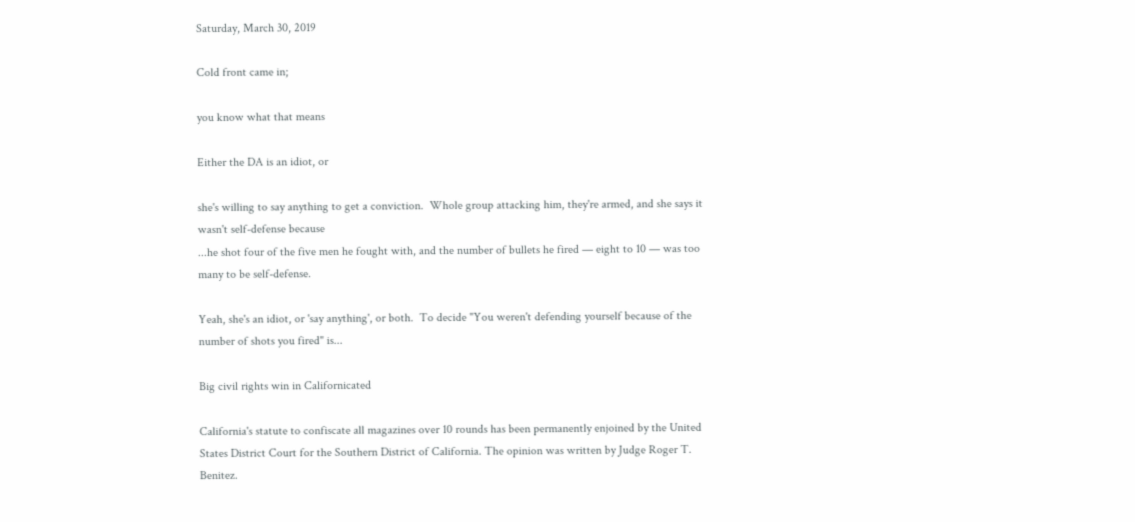Saturday, March 30, 2019

Cold front came in;

you know what that means

Either the DA is an idiot, or

she's willing to say anything to get a conviction.  Whole group attacking him, they're armed, and she says it wasn't self-defense because
...he shot four of the five men he fought with, and the number of bullets he fired — eight to 10 — was too many to be self-defense.

Yeah, she's an idiot, or 'say anything', or both.  To decide "You weren't defending yourself because of the number of shots you fired" is...

Big civil rights win in Californicated

California's statute to confiscate all magazines over 10 rounds has been permanently enjoined by the United States District Court for the Southern District of California. The opinion was written by Judge Roger T. Benitez.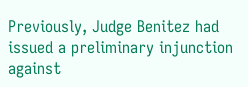Previously, Judge Benitez had issued a preliminary injunction against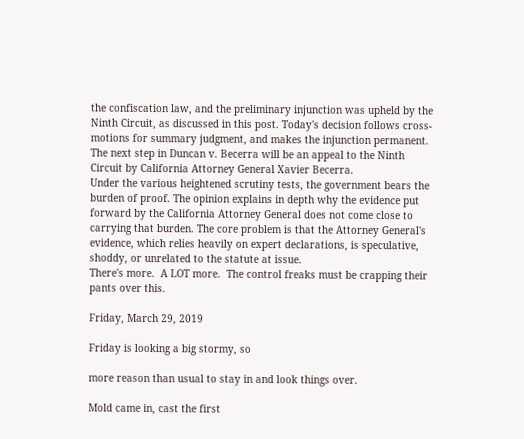the confiscation law, and the preliminary injunction was upheld by the Ninth Circuit, as discussed in this post. Today's decision follows cross-motions for summary judgment, and makes the injunction permanent. The next step in Duncan v. Becerra will be an appeal to the Ninth Circuit by California Attorney General Xavier Becerra.
Under the various heightened scrutiny tests, the government bears the burden of proof. The opinion explains in depth why the evidence put forward by the California Attorney General does not come close to carrying that burden. The core problem is that the Attorney General's evidence, which relies heavily on expert declarations, is speculative, shoddy, or unrelated to the statute at issue.
There's more.  A LOT more.  The control freaks must be crapping their pants over this.

Friday, March 29, 2019

Friday is looking a big stormy, so

more reason than usual to stay in and look things over.

Mold came in, cast the first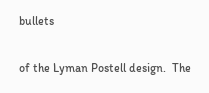bullets

of the Lyman Postell design.  The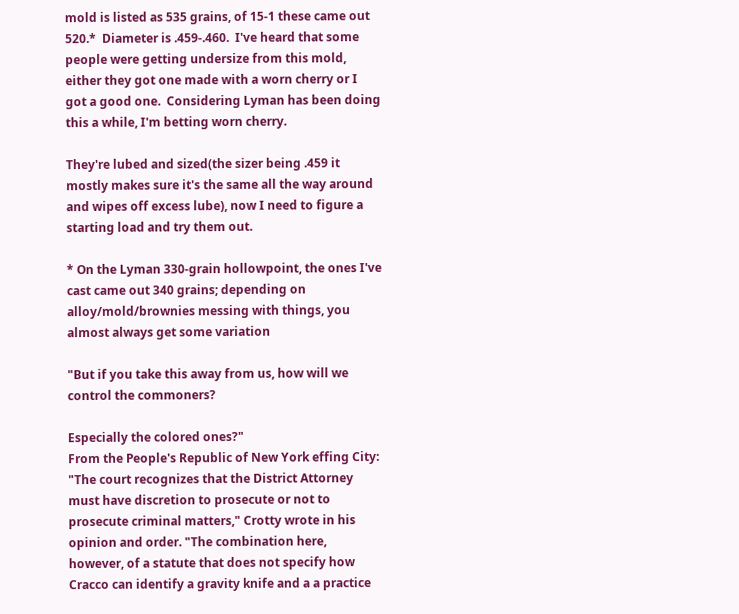mold is listed as 535 grains, of 15-1 these came out 520.*  Diameter is .459-.460.  I've heard that some people were getting undersize from this mold, either they got one made with a worn cherry or I got a good one.  Considering Lyman has been doing this a while, I'm betting worn cherry.

They're lubed and sized(the sizer being .459 it mostly makes sure it's the same all the way around and wipes off excess lube), now I need to figure a starting load and try them out.

* On the Lyman 330-grain hollowpoint, the ones I've cast came out 340 grains; depending on alloy/mold/brownies messing with things, you almost always get some variation

"But if you take this away from us, how will we control the commoners?

Especially the colored ones?"
From the People's Republic of New York effing City:
"The court recognizes that the District Attorney must have discretion to prosecute or not to prosecute criminal matters," Crotty wrote in his opinion and order. "The combination here, however, of a statute that does not specify how Cracco can identify a gravity knife and a a practice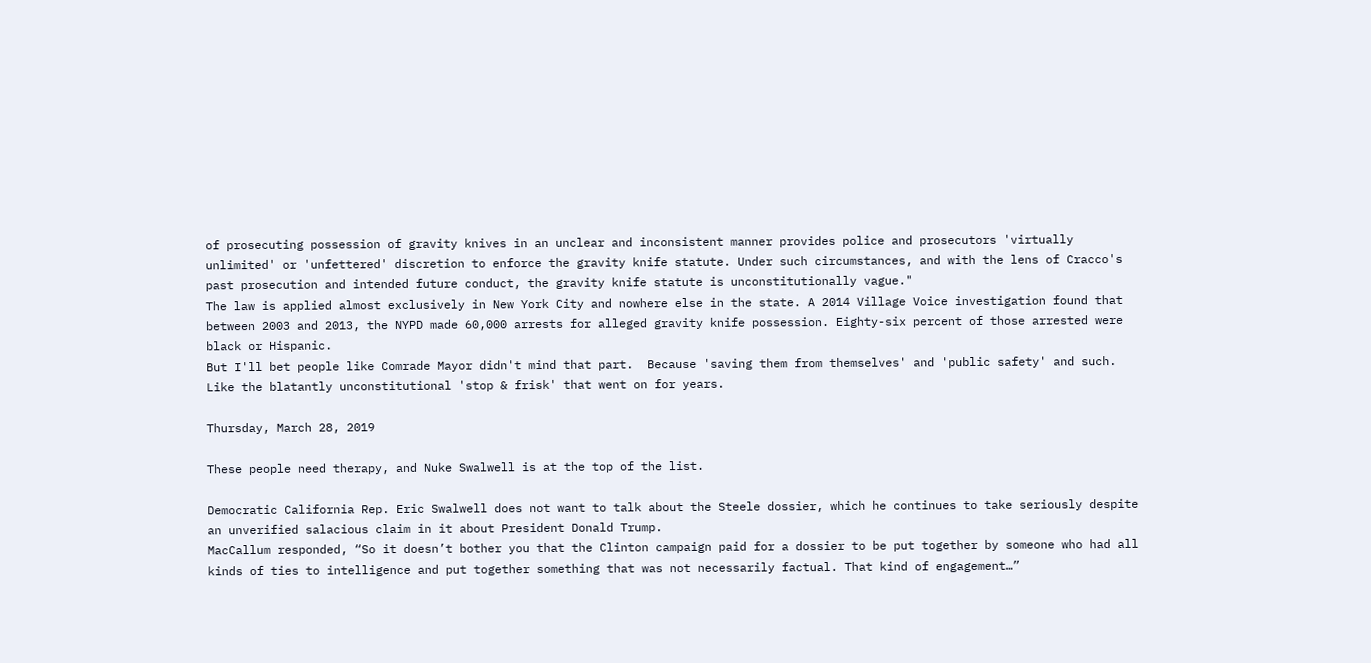of prosecuting possession of gravity knives in an unclear and inconsistent manner provides police and prosecutors 'virtually unlimited' or 'unfettered' discretion to enforce the gravity knife statute. Under such circumstances, and with the lens of Cracco's past prosecution and intended future conduct, the gravity knife statute is unconstitutionally vague."
The law is applied almost exclusively in New York City and nowhere else in the state. A 2014 Village Voice investigation found that between 2003 and 2013, the NYPD made 60,000 arrests for alleged gravity knife possession. Eighty-six percent of those arrested were black or Hispanic.
But I'll bet people like Comrade Mayor didn't mind that part.  Because 'saving them from themselves' and 'public safety' and such.  Like the blatantly unconstitutional 'stop & frisk' that went on for years.

Thursday, March 28, 2019

These people need therapy, and Nuke Swalwell is at the top of the list.

Democratic California Rep. Eric Swalwell does not want to talk about the Steele dossier, which he continues to take seriously despite an unverified salacious claim in it about President Donald Trump.
MacCallum responded, “So it doesn’t bother you that the Clinton campaign paid for a dossier to be put together by someone who had all kinds of ties to intelligence and put together something that was not necessarily factual. That kind of engagement…”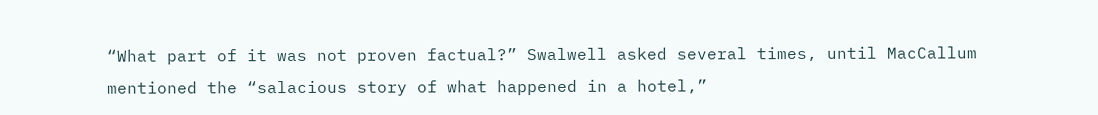“What part of it was not proven factual?” Swalwell asked several times, until MacCallum mentioned the “salacious story of what happened in a hotel,”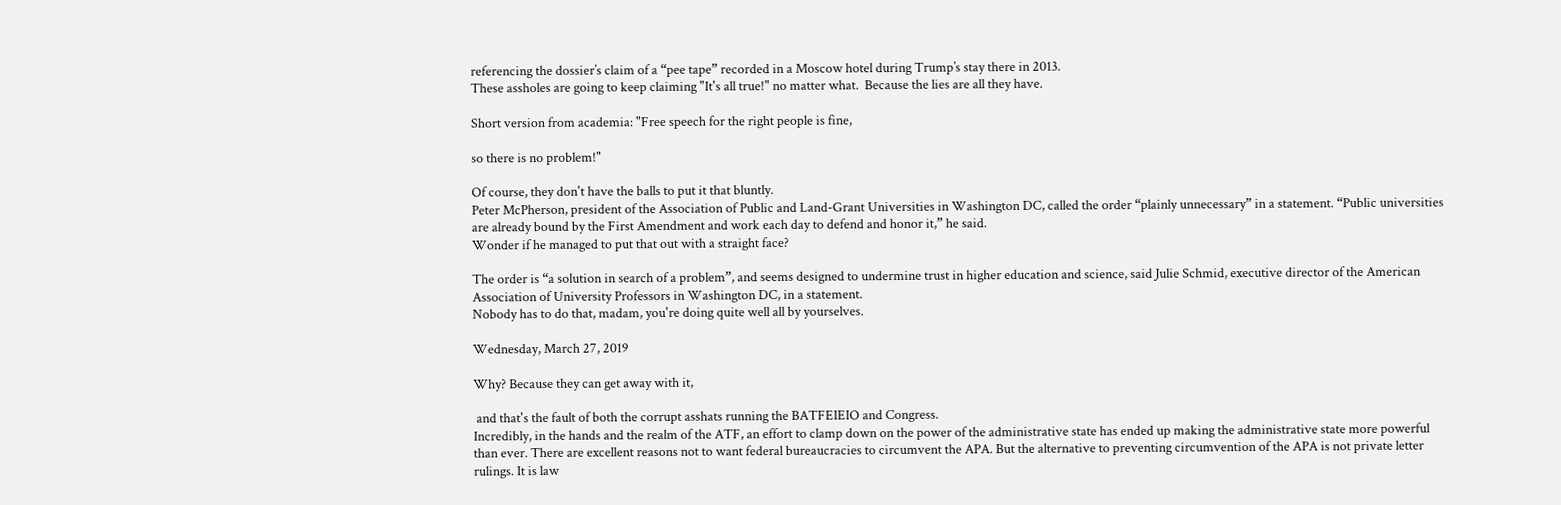referencing the dossier’s claim of a “pee tape” recorded in a Moscow hotel during Trump’s stay there in 2013.
These assholes are going to keep claiming "It's all true!" no matter what.  Because the lies are all they have.

Short version from academia: "Free speech for the right people is fine,

so there is no problem!"

Of course, they don't have the balls to put it that bluntly.
Peter McPherson, president of the Association of Public and Land-Grant Universities in Washington DC, called the order “plainly unnecessary” in a statement. “Public universities are already bound by the First Amendment and work each day to defend and honor it,” he said.
Wonder if he managed to put that out with a straight face?

The order is “a solution in search of a problem”, and seems designed to undermine trust in higher education and science, said Julie Schmid, executive director of the American Association of University Professors in Washington DC, in a statement.
Nobody has to do that, madam, you're doing quite well all by yourselves.

Wednesday, March 27, 2019

Why? Because they can get away with it,

 and that's the fault of both the corrupt asshats running the BATFEIEIO and Congress.
Incredibly, in the hands and the realm of the ATF, an effort to clamp down on the power of the administrative state has ended up making the administrative state more powerful than ever. There are excellent reasons not to want federal bureaucracies to circumvent the APA. But the alternative to preventing circumvention of the APA is not private letter rulings. It is law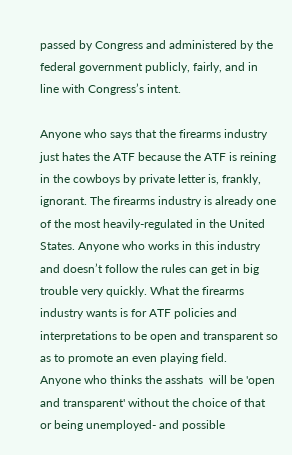passed by Congress and administered by the federal government publicly, fairly, and in line with Congress’s intent.

Anyone who says that the firearms industry just hates the ATF because the ATF is reining in the cowboys by private letter is, frankly, ignorant. The firearms industry is already one of the most heavily-regulated in the United States. Anyone who works in this industry and doesn’t follow the rules can get in big trouble very quickly. What the firearms industry wants is for ATF policies and interpretations to be open and transparent so as to promote an even playing field.
Anyone who thinks the asshats  will be 'open and transparent' without the choice of that or being unemployed- and possible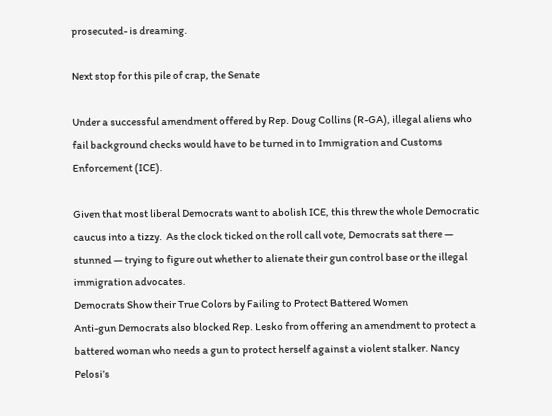prosecuted- is dreaming.

Next stop for this pile of crap, the Senate

Under a successful amendment offered by Rep. Doug Collins (R-GA), illegal aliens who fail background checks would have to be turned in to Immigration and Customs Enforcement (ICE).

Given that most liberal Democrats want to abolish ICE, this threw the whole Democratic caucus into a tizzy.  As the clock ticked on the roll call vote, Democrats sat there — stunned — trying to figure out whether to alienate their gun control base or the illegal immigration advocates.
Democrats Show their True Colors by Failing to Protect Battered Women
Anti-gun Democrats also blocked Rep. Lesko from offering an amendment to protect a battered woman who needs a gun to protect herself against a violent stalker. Nancy Pelosi’s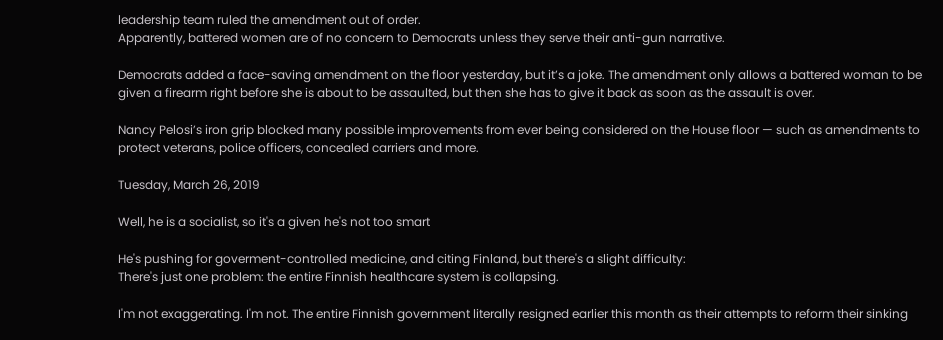leadership team ruled the amendment out of order.
Apparently, battered women are of no concern to Democrats unless they serve their anti-gun narrative.

Democrats added a face-saving amendment on the floor yesterday, but it’s a joke. The amendment only allows a battered woman to be given a firearm right before she is about to be assaulted, but then she has to give it back as soon as the assault is over.

Nancy Pelosi’s iron grip blocked many possible improvements from ever being considered on the House floor — such as amendments to protect veterans, police officers, concealed carriers and more.

Tuesday, March 26, 2019

Well, he is a socialist, so it's a given he's not too smart

He's pushing for goverment-controlled medicine, and citing Finland, but there's a slight difficulty:
There's just one problem: the entire Finnish healthcare system is collapsing.

I'm not exaggerating. I'm not. The entire Finnish government literally resigned earlier this month as their attempts to reform their sinking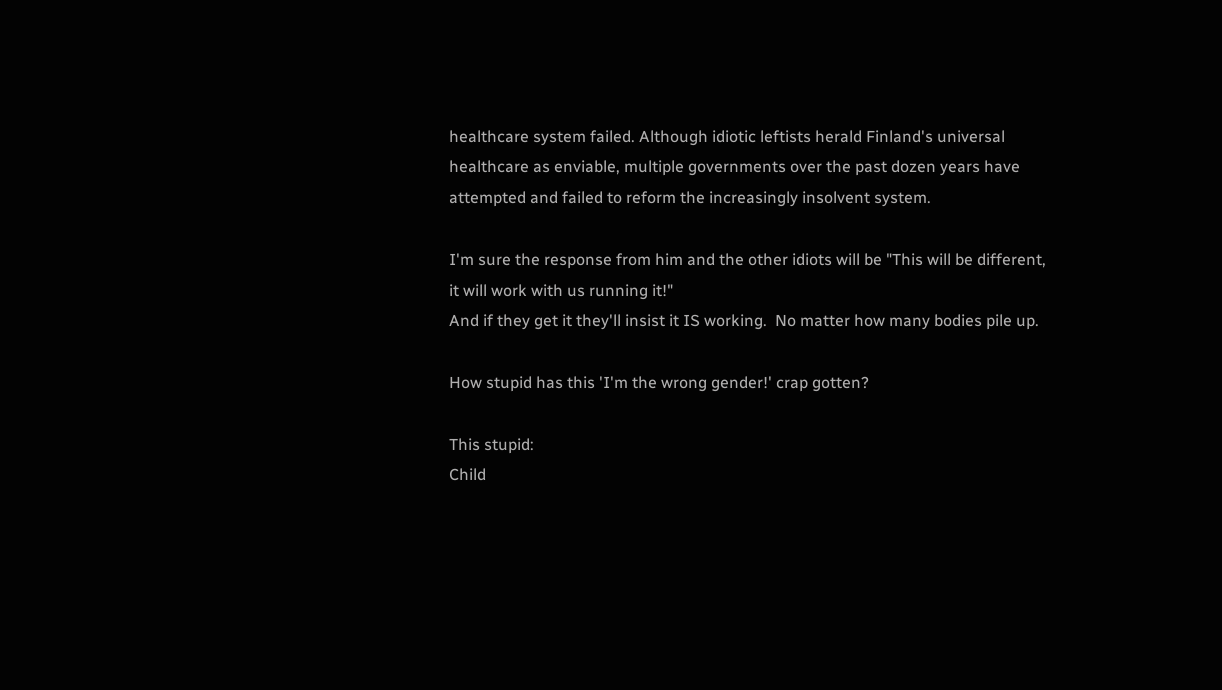healthcare system failed. Although idiotic leftists herald Finland's universal healthcare as enviable, multiple governments over the past dozen years have attempted and failed to reform the increasingly insolvent system.

I'm sure the response from him and the other idiots will be "This will be different, it will work with us running it!"
And if they get it they'll insist it IS working.  No matter how many bodies pile up.

How stupid has this 'I'm the wrong gender!' crap gotten?

This stupid:
Child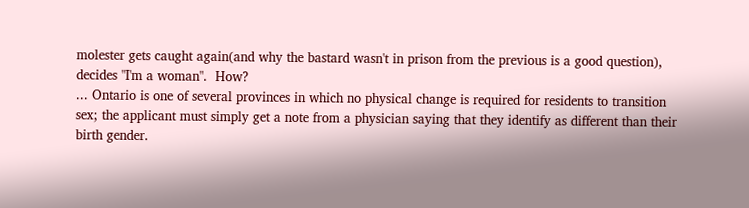molester gets caught again(and why the bastard wasn't in prison from the previous is a good question), decides "I'm a woman".  How?
... Ontario is one of several provinces in which no physical change is required for residents to transition sex; the applicant must simply get a note from a physician saying that they identify as different than their birth gender.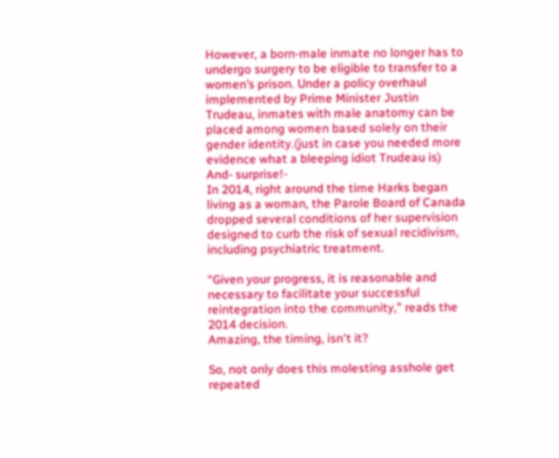However, a born-male inmate no longer has to undergo surgery to be eligible to transfer to a women’s prison. Under a policy overhaul implemented by Prime Minister Justin Trudeau, inmates with male anatomy can be placed among women based solely on their gender identity.(just in case you needed more evidence what a bleeping idiot Trudeau is)
And- surprise!-
In 2014, right around the time Harks began living as a woman, the Parole Board of Canada dropped several conditions of her supervision designed to curb the risk of sexual recidivism, including psychiatric treatment.

“Given your progress, it is reasonable and necessary to facilitate your successful reintegration into the community,” reads the 2014 decision.
Amazing, the timing, isn't it?

So, not only does this molesting asshole get repeated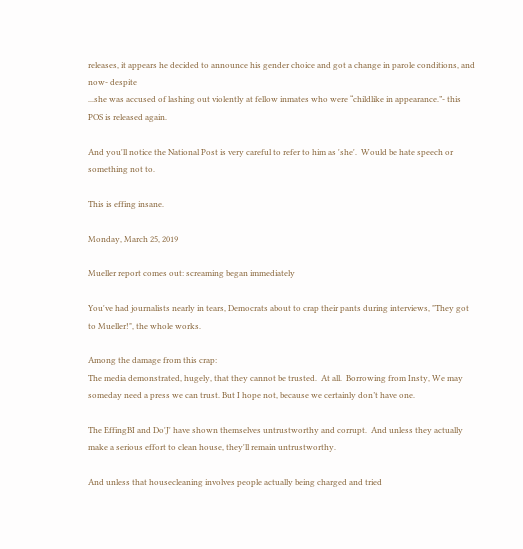releases, it appears he decided to announce his gender choice and got a change in parole conditions, and now- despite
...she was accused of lashing out violently at fellow inmates who were “childlike in appearance.”- this POS is released again.

And you'll notice the National Post is very careful to refer to him as 'she'.  Would be hate speech or something not to.

This is effing insane.

Monday, March 25, 2019

Mueller report comes out: screaming began immediately

You've had journalists nearly in tears, Democrats about to crap their pants during interviews, "They got to Mueller!", the whole works.

Among the damage from this crap:
The media demonstrated, hugely, that they cannot be trusted.  At all.  Borrowing from Insty, We may someday need a press we can trust. But I hope not, because we certainly don’t have one.

The EffingBI and Do'J' have shown themselves untrustworthy and corrupt.  And unless they actually make a serious effort to clean house, they'll remain untrustworthy.

And unless that housecleaning involves people actually being charged and tried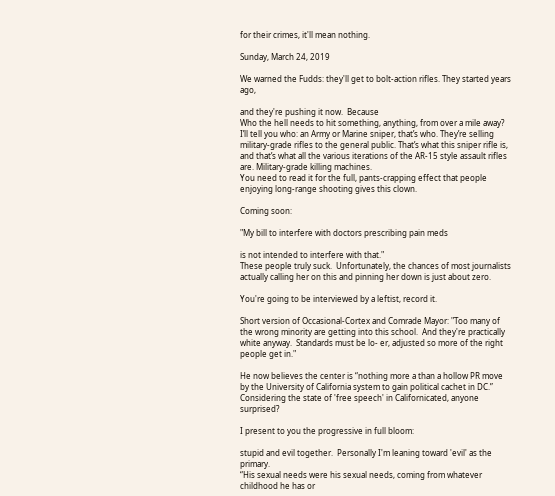for their crimes, it'll mean nothing.

Sunday, March 24, 2019

We warned the Fudds: they'll get to bolt-action rifles. They started years ago,

and they're pushing it now.  Because
Who the hell needs to hit something, anything, from over a mile away? I’ll tell you who: an Army or Marine sniper, that’s who. They’re selling military-grade rifles to the general public. That’s what this sniper rifle is, and that’s what all the various iterations of the AR-15 style assault rifles are. Military-grade killing machines.
You need to read it for the full, pants-crapping effect that people enjoying long-range shooting gives this clown.

Coming soon:

"My bill to interfere with doctors prescribing pain meds

is not intended to interfere with that."
These people truly suck.  Unfortunately, the chances of most journalists actually calling her on this and pinning her down is just about zero.

You're going to be interviewed by a leftist, record it.

Short version of Occasional-Cortex and Comrade Mayor: "Too many of the wrong minority are getting into this school.  And they're practically white anyway.  Standards must be lo- er, adjusted so more of the right people get in."

He now believes the center is “nothing more a than a hollow PR move by the University of California system to gain political cachet in DC.”
Considering the state of 'free speech' in Californicated, anyone surprised?

I present to you the progressive in full bloom:

stupid and evil together.  Personally I'm leaning toward 'evil' as the primary.
“His sexual needs were his sexual needs, coming from whatever childhood he has or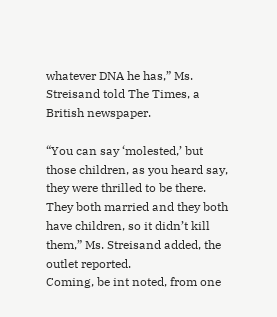whatever DNA he has,” Ms. Streisand told The Times, a British newspaper.

“You can say ‘molested,’ but those children, as you heard say, they were thrilled to be there. They both married and they both have children, so it didn’t kill them,” Ms. Streisand added, the outlet reported.
Coming, be int noted, from one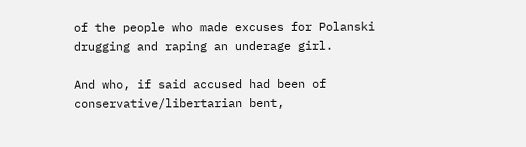of the people who made excuses for Polanski drugging and raping an underage girl.

And who, if said accused had been of conservative/libertarian bent,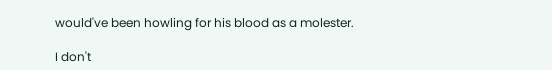would've been howling for his blood as a molester.

I don't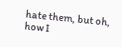hate them, but oh, how I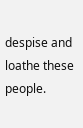despise and loathe these people.